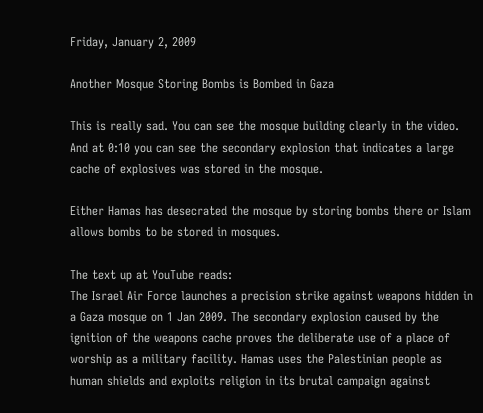Friday, January 2, 2009

Another Mosque Storing Bombs is Bombed in Gaza

This is really sad. You can see the mosque building clearly in the video. And at 0:10 you can see the secondary explosion that indicates a large cache of explosives was stored in the mosque.

Either Hamas has desecrated the mosque by storing bombs there or Islam allows bombs to be stored in mosques.

The text up at YouTube reads:
The Israel Air Force launches a precision strike against weapons hidden in a Gaza mosque on 1 Jan 2009. The secondary explosion caused by the ignition of the weapons cache proves the deliberate use of a place of worship as a military facility. Hamas uses the Palestinian people as human shields and exploits religion in its brutal campaign against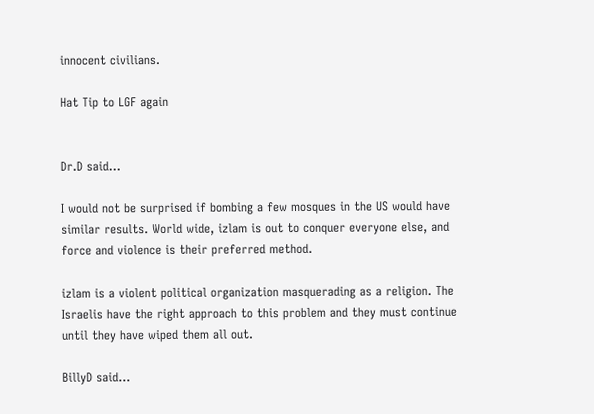innocent civilians.

Hat Tip to LGF again


Dr.D said...

I would not be surprised if bombing a few mosques in the US would have similar results. World wide, izlam is out to conquer everyone else, and force and violence is their preferred method.

izlam is a violent political organization masquerading as a religion. The Israelis have the right approach to this problem and they must continue until they have wiped them all out.

BillyD said...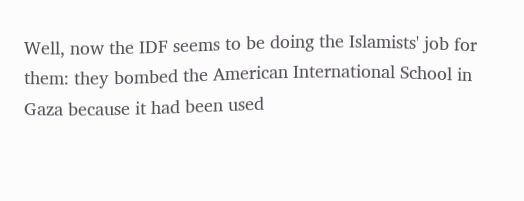Well, now the IDF seems to be doing the Islamists' job for them: they bombed the American International School in Gaza because it had been used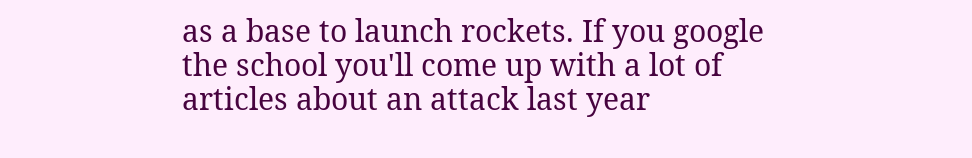as a base to launch rockets. If you google the school you'll come up with a lot of articles about an attack last year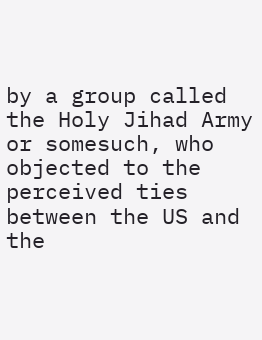by a group called the Holy Jihad Army or somesuch, who objected to the perceived ties between the US and the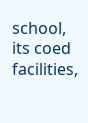school, its coed facilities,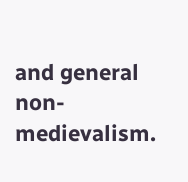and general non-medievalism.